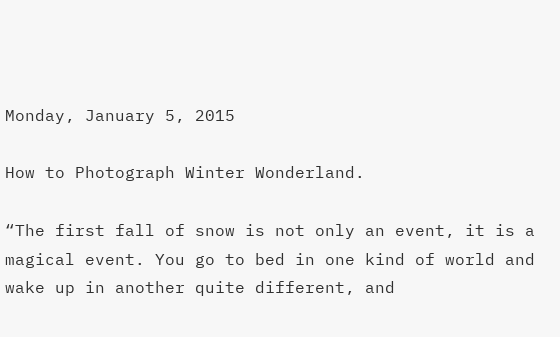Monday, January 5, 2015

How to Photograph Winter Wonderland.

“The first fall of snow is not only an event, it is a magical event. You go to bed in one kind of world and wake up in another quite different, and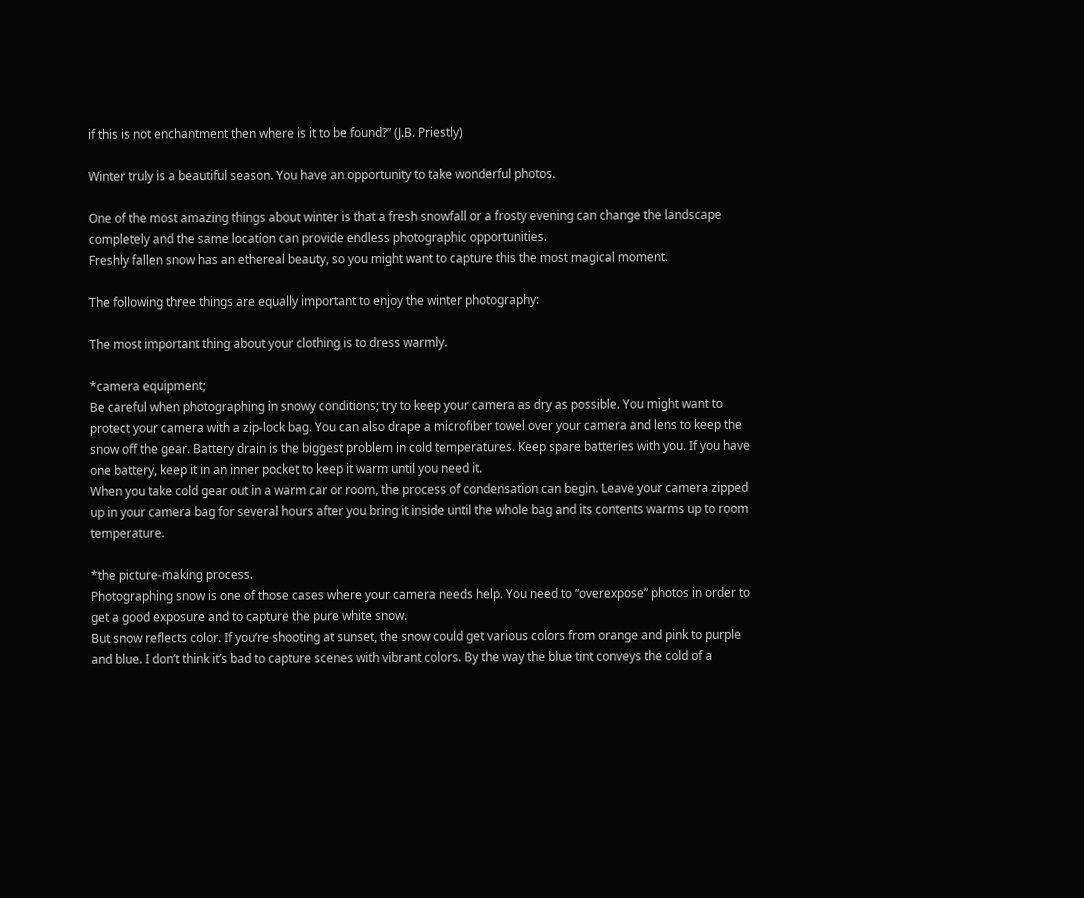if this is not enchantment then where is it to be found?” (J.B. Priestly)

Winter truly is a beautiful season. You have an opportunity to take wonderful photos.

One of the most amazing things about winter is that a fresh snowfall or a frosty evening can change the landscape completely and the same location can provide endless photographic opportunities.
Freshly fallen snow has an ethereal beauty, so you might want to capture this the most magical moment.

The following three things are equally important to enjoy the winter photography:

The most important thing about your clothing is to dress warmly.

*camera equipment;
Be careful when photographing in snowy conditions; try to keep your camera as dry as possible. You might want to protect your camera with a zip-lock bag. You can also drape a microfiber towel over your camera and lens to keep the snow off the gear. Battery drain is the biggest problem in cold temperatures. Keep spare batteries with you. If you have one battery, keep it in an inner pocket to keep it warm until you need it.
When you take cold gear out in a warm car or room, the process of condensation can begin. Leave your camera zipped up in your camera bag for several hours after you bring it inside until the whole bag and its contents warms up to room temperature.

*the picture-making process.
Photographing snow is one of those cases where your camera needs help. You need to “overexpose” photos in order to get a good exposure and to capture the pure white snow.
But snow reflects color. If you’re shooting at sunset, the snow could get various colors from orange and pink to purple and blue. I don’t think it’s bad to capture scenes with vibrant colors. By the way the blue tint conveys the cold of a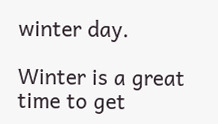winter day.

Winter is a great time to get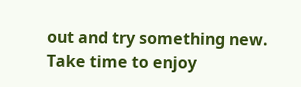out and try something new.
Take time to enjoy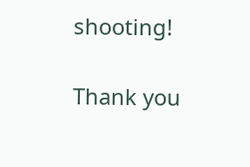shooting!

Thank you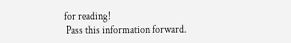for reading!
 Pass this information forward.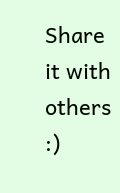Share it with others :)